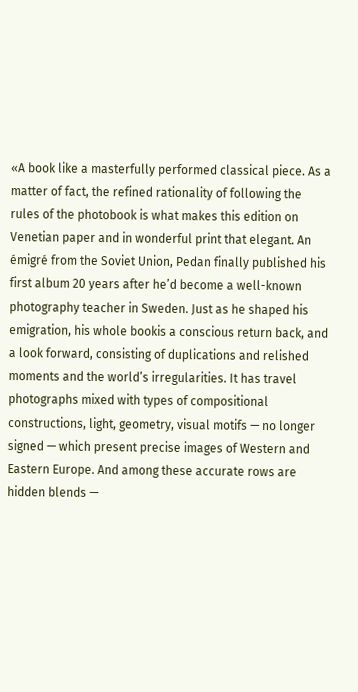«A book like a masterfully performed classical piece. As a matter of fact, the refined rationality of following the rules of the photobook is what makes this edition on Venetian paper and in wonderful print that elegant. An émigré from the Soviet Union, Pedan finally published his first album 20 years after he’d become a well-known photography teacher in Sweden. Just as he shaped his emigration, his whole bookis a conscious return back, and a look forward, consisting of duplications and relished moments and the world’s irregularities. It has travel photographs mixed with types of compositional constructions, light, geometry, visual motifs — no longer signed — which present precise images of Western and Eastern Europe. And among these accurate rows are hidden blends —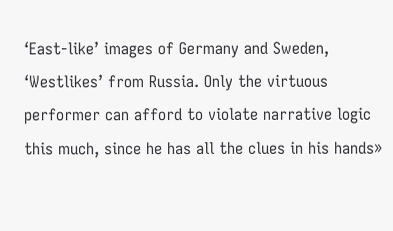‘East-like’ images of Germany and Sweden, ‘Westlikes’ from Russia. Only the virtuous performer can afford to violate narrative logic this much, since he has all the clues in his hands»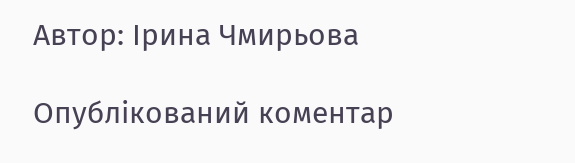Автор: Ірина Чмирьова

Опублікований коментар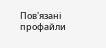Пов'язані профайли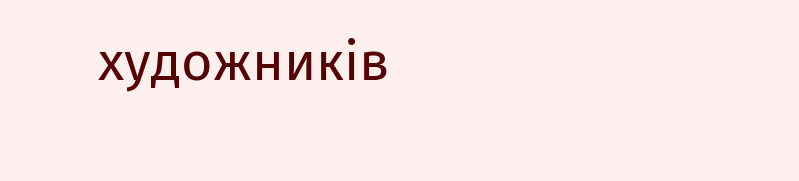художників